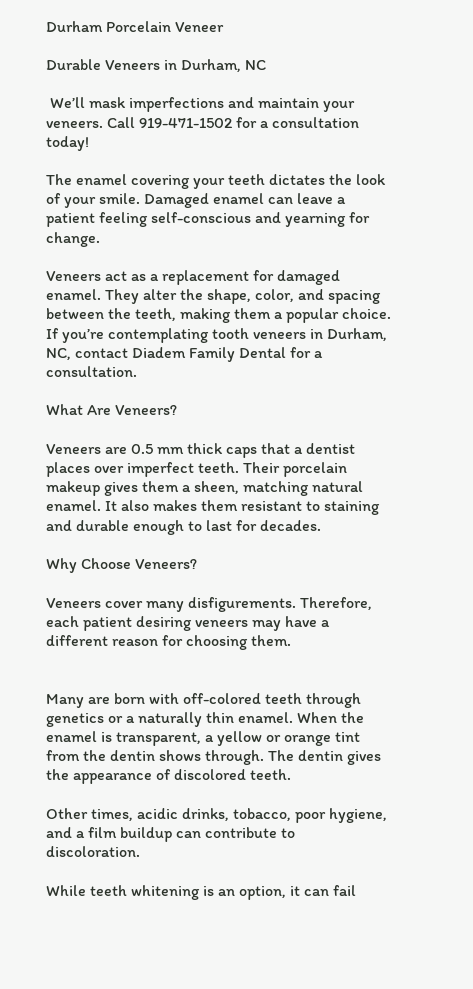Durham Porcelain Veneer

Durable Veneers in Durham, NC

 We’ll mask imperfections and maintain your veneers. Call 919-471-1502 for a consultation today!

The enamel covering your teeth dictates the look of your smile. Damaged enamel can leave a patient feeling self-conscious and yearning for change.

Veneers act as a replacement for damaged enamel. They alter the shape, color, and spacing between the teeth, making them a popular choice. If you’re contemplating tooth veneers in Durham, NC, contact Diadem Family Dental for a consultation.

What Are Veneers?

Veneers are 0.5 mm thick caps that a dentist places over imperfect teeth. Their porcelain makeup gives them a sheen, matching natural enamel. It also makes them resistant to staining and durable enough to last for decades.

Why Choose Veneers?

Veneers cover many disfigurements. Therefore, each patient desiring veneers may have a different reason for choosing them.


Many are born with off-colored teeth through genetics or a naturally thin enamel. When the enamel is transparent, a yellow or orange tint from the dentin shows through. The dentin gives the appearance of discolored teeth.

Other times, acidic drinks, tobacco, poor hygiene, and a film buildup can contribute to discoloration.

While teeth whitening is an option, it can fail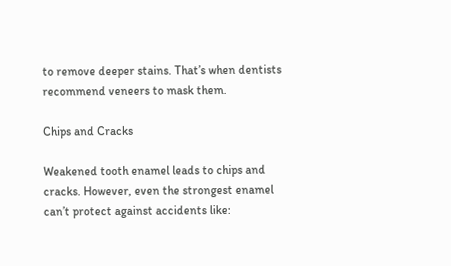to remove deeper stains. That’s when dentists recommend veneers to mask them.

Chips and Cracks

Weakened tooth enamel leads to chips and cracks. However, even the strongest enamel can’t protect against accidents like: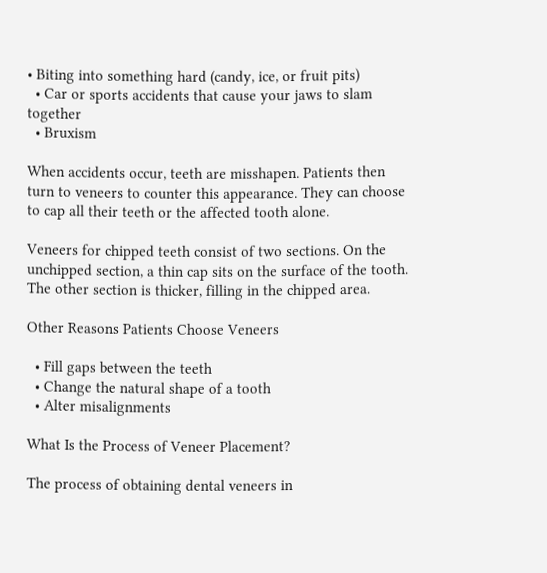• Biting into something hard (candy, ice, or fruit pits)
  • Car or sports accidents that cause your jaws to slam together
  • Bruxism

When accidents occur, teeth are misshapen. Patients then turn to veneers to counter this appearance. They can choose to cap all their teeth or the affected tooth alone.

Veneers for chipped teeth consist of two sections. On the unchipped section, a thin cap sits on the surface of the tooth. The other section is thicker, filling in the chipped area.

Other Reasons Patients Choose Veneers

  • Fill gaps between the teeth
  • Change the natural shape of a tooth
  • Alter misalignments

What Is the Process of Veneer Placement?

The process of obtaining dental veneers in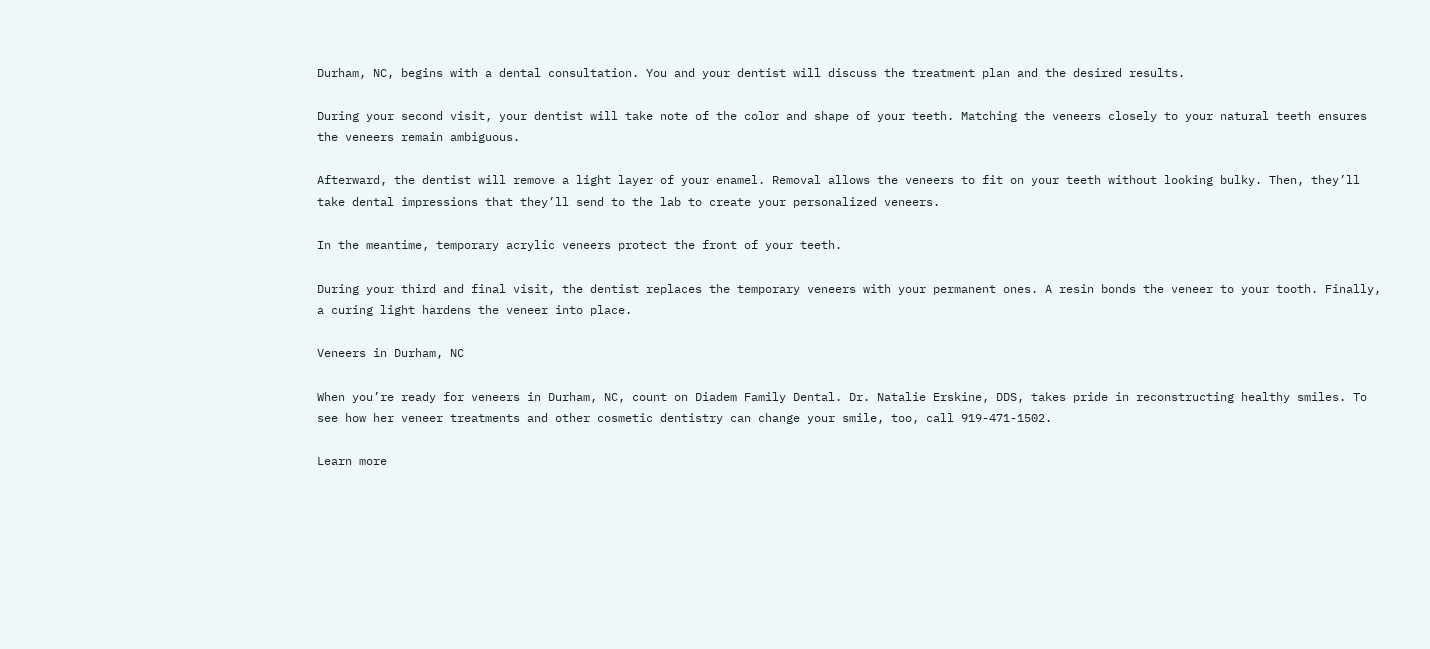Durham, NC, begins with a dental consultation. You and your dentist will discuss the treatment plan and the desired results.

During your second visit, your dentist will take note of the color and shape of your teeth. Matching the veneers closely to your natural teeth ensures the veneers remain ambiguous.

Afterward, the dentist will remove a light layer of your enamel. Removal allows the veneers to fit on your teeth without looking bulky. Then, they’ll take dental impressions that they’ll send to the lab to create your personalized veneers.

In the meantime, temporary acrylic veneers protect the front of your teeth.

During your third and final visit, the dentist replaces the temporary veneers with your permanent ones. A resin bonds the veneer to your tooth. Finally, a curing light hardens the veneer into place.

Veneers in Durham, NC

When you’re ready for veneers in Durham, NC, count on Diadem Family Dental. Dr. Natalie Erskine, DDS, takes pride in reconstructing healthy smiles. To see how her veneer treatments and other cosmetic dentistry can change your smile, too, call 919-471-1502.

Learn more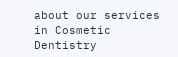about our services in Cosmetic Dentistry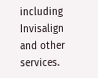including Invisalign and other services.